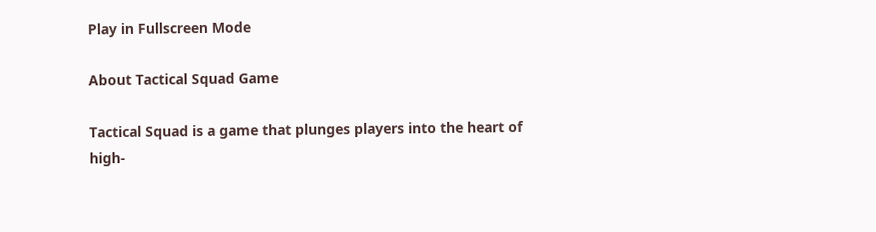Play in Fullscreen Mode

About Tactical Squad Game

Tactical Squad is a game that plunges players into the heart of high-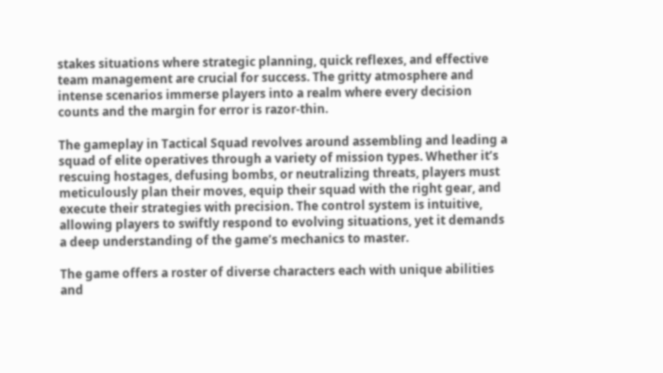stakes situations where strategic planning, quick reflexes, and effective team management are crucial for success. The gritty atmosphere and intense scenarios immerse players into a realm where every decision counts and the margin for error is razor-thin.

The gameplay in Tactical Squad revolves around assembling and leading a squad of elite operatives through a variety of mission types. Whether it’s rescuing hostages, defusing bombs, or neutralizing threats, players must meticulously plan their moves, equip their squad with the right gear, and execute their strategies with precision. The control system is intuitive, allowing players to swiftly respond to evolving situations, yet it demands a deep understanding of the game’s mechanics to master.

The game offers a roster of diverse characters each with unique abilities and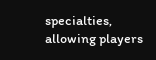specialties, allowing players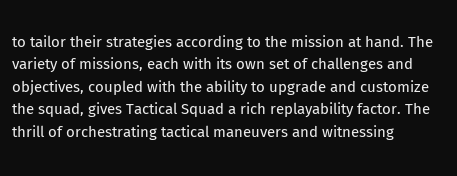to tailor their strategies according to the mission at hand. The variety of missions, each with its own set of challenges and objectives, coupled with the ability to upgrade and customize the squad, gives Tactical Squad a rich replayability factor. The thrill of orchestrating tactical maneuvers and witnessing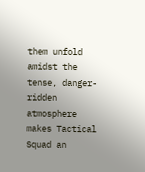them unfold amidst the tense, danger-ridden atmosphere makes Tactical Squad an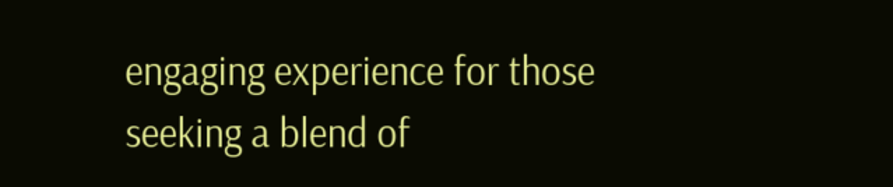engaging experience for those seeking a blend of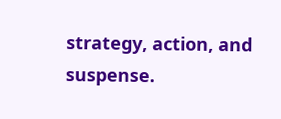strategy, action, and suspense.